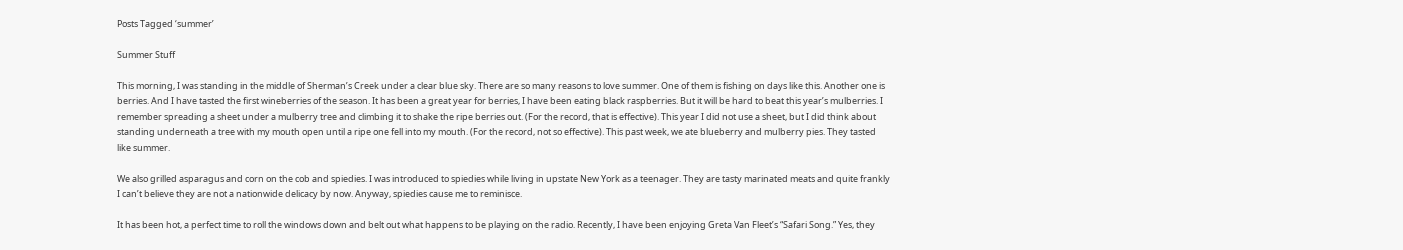Posts Tagged ‘summer’

Summer Stuff

This morning, I was standing in the middle of Sherman’s Creek under a clear blue sky. There are so many reasons to love summer. One of them is fishing on days like this. Another one is berries. And I have tasted the first wineberries of the season. It has been a great year for berries, I have been eating black raspberries. But it will be hard to beat this year’s mulberries. I remember spreading a sheet under a mulberry tree and climbing it to shake the ripe berries out. (For the record, that is effective). This year I did not use a sheet, but I did think about standing underneath a tree with my mouth open until a ripe one fell into my mouth. (For the record, not so effective). This past week, we ate blueberry and mulberry pies. They tasted like summer.

We also grilled asparagus and corn on the cob and spiedies. I was introduced to spiedies while living in upstate New York as a teenager. They are tasty marinated meats and quite frankly I can’t believe they are not a nationwide delicacy by now. Anyway, spiedies cause me to reminisce.

It has been hot, a perfect time to roll the windows down and belt out what happens to be playing on the radio. Recently, I have been enjoying Greta Van Fleet’s “Safari Song.” Yes, they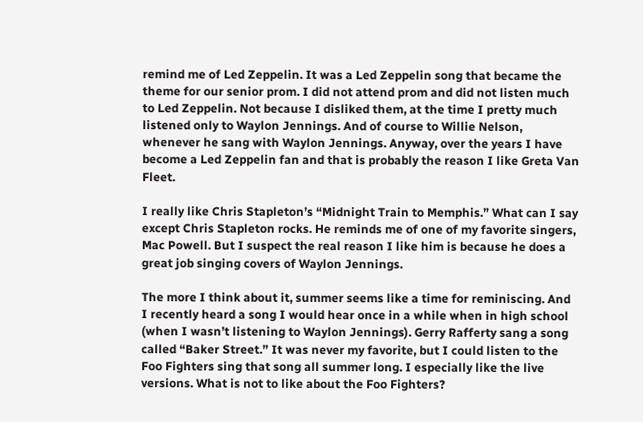remind me of Led Zeppelin. It was a Led Zeppelin song that became the theme for our senior prom. I did not attend prom and did not listen much to Led Zeppelin. Not because I disliked them, at the time I pretty much listened only to Waylon Jennings. And of course to Willie Nelson, whenever he sang with Waylon Jennings. Anyway, over the years I have become a Led Zeppelin fan and that is probably the reason I like Greta Van Fleet.

I really like Chris Stapleton’s “Midnight Train to Memphis.” What can I say except Chris Stapleton rocks. He reminds me of one of my favorite singers, Mac Powell. But I suspect the real reason I like him is because he does a great job singing covers of Waylon Jennings.

The more I think about it, summer seems like a time for reminiscing. And I recently heard a song I would hear once in a while when in high school (when I wasn’t listening to Waylon Jennings). Gerry Rafferty sang a song called “Baker Street.” It was never my favorite, but I could listen to the Foo Fighters sing that song all summer long. I especially like the live versions. What is not to like about the Foo Fighters?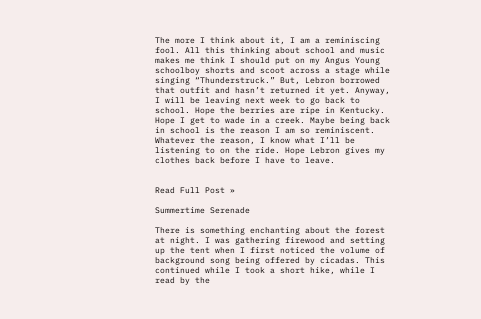The more I think about it, I am a reminiscing fool. All this thinking about school and music makes me think I should put on my Angus Young schoolboy shorts and scoot across a stage while singing “Thunderstruck.” But, Lebron borrowed that outfit and hasn’t returned it yet. Anyway, I will be leaving next week to go back to school. Hope the berries are ripe in Kentucky. Hope I get to wade in a creek. Maybe being back in school is the reason I am so reminiscent. Whatever the reason, I know what I’ll be listening to on the ride. Hope Lebron gives my clothes back before I have to leave.


Read Full Post »

Summertime Serenade

There is something enchanting about the forest at night. I was gathering firewood and setting up the tent when I first noticed the volume of background song being offered by cicadas. This continued while I took a short hike, while I read by the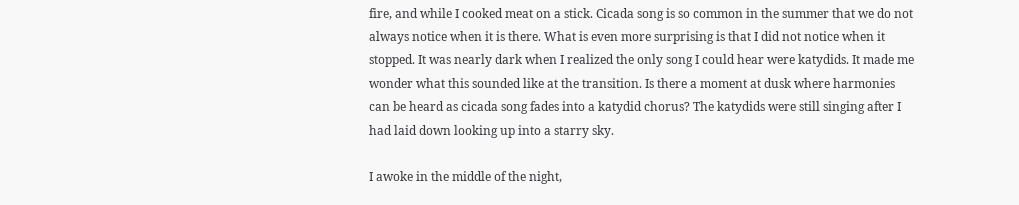fire, and while I cooked meat on a stick. Cicada song is so common in the summer that we do not always notice when it is there. What is even more surprising is that I did not notice when it stopped. It was nearly dark when I realized the only song I could hear were katydids. It made me wonder what this sounded like at the transition. Is there a moment at dusk where harmonies can be heard as cicada song fades into a katydid chorus? The katydids were still singing after I had laid down looking up into a starry sky.

I awoke in the middle of the night,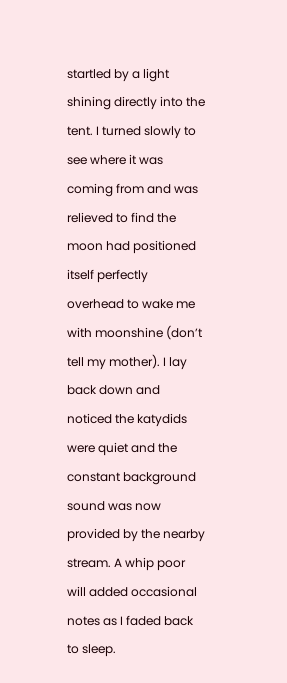startled by a light shining directly into the tent. I turned slowly to see where it was coming from and was relieved to find the moon had positioned itself perfectly overhead to wake me with moonshine (don’t tell my mother). I lay back down and noticed the katydids were quiet and the constant background sound was now provided by the nearby stream. A whip poor will added occasional notes as I faded back to sleep.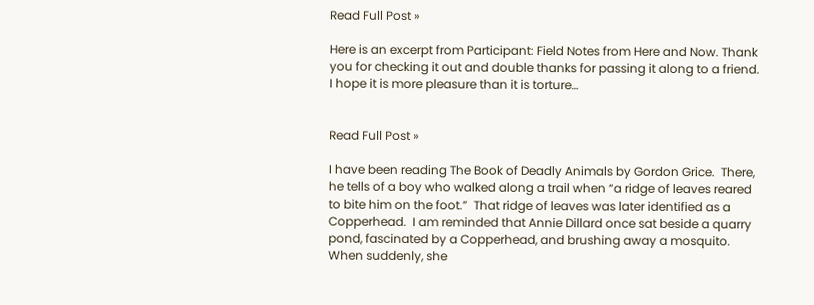Read Full Post »

Here is an excerpt from Participant: Field Notes from Here and Now. Thank you for checking it out and double thanks for passing it along to a friend. I hope it is more pleasure than it is torture…


Read Full Post »

I have been reading The Book of Deadly Animals by Gordon Grice.  There, he tells of a boy who walked along a trail when “a ridge of leaves reared to bite him on the foot.”  That ridge of leaves was later identified as a Copperhead.  I am reminded that Annie Dillard once sat beside a quarry pond, fascinated by a Copperhead, and brushing away a mosquito.  When suddenly, she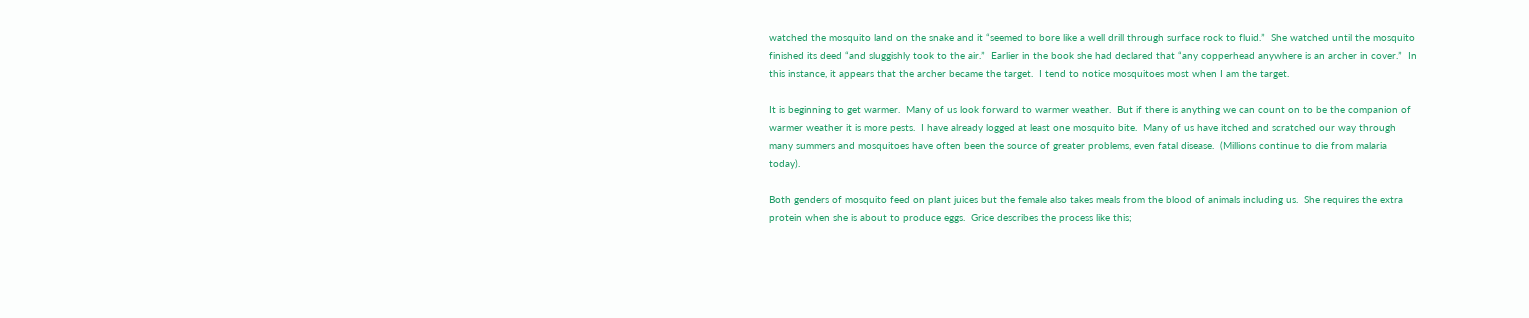watched the mosquito land on the snake and it “seemed to bore like a well drill through surface rock to fluid.”  She watched until the mosquito finished its deed “and sluggishly took to the air.”  Earlier in the book she had declared that “any copperhead anywhere is an archer in cover.”  In this instance, it appears that the archer became the target.  I tend to notice mosquitoes most when I am the target.

It is beginning to get warmer.  Many of us look forward to warmer weather.  But if there is anything we can count on to be the companion of warmer weather it is more pests.  I have already logged at least one mosquito bite.  Many of us have itched and scratched our way through many summers and mosquitoes have often been the source of greater problems, even fatal disease.  (Millions continue to die from malaria today).

Both genders of mosquito feed on plant juices but the female also takes meals from the blood of animals including us.  She requires the extra protein when she is about to produce eggs.  Grice describes the process like this;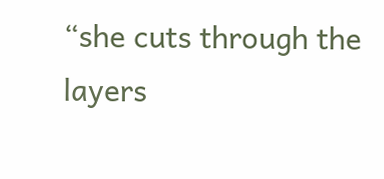“she cuts through the layers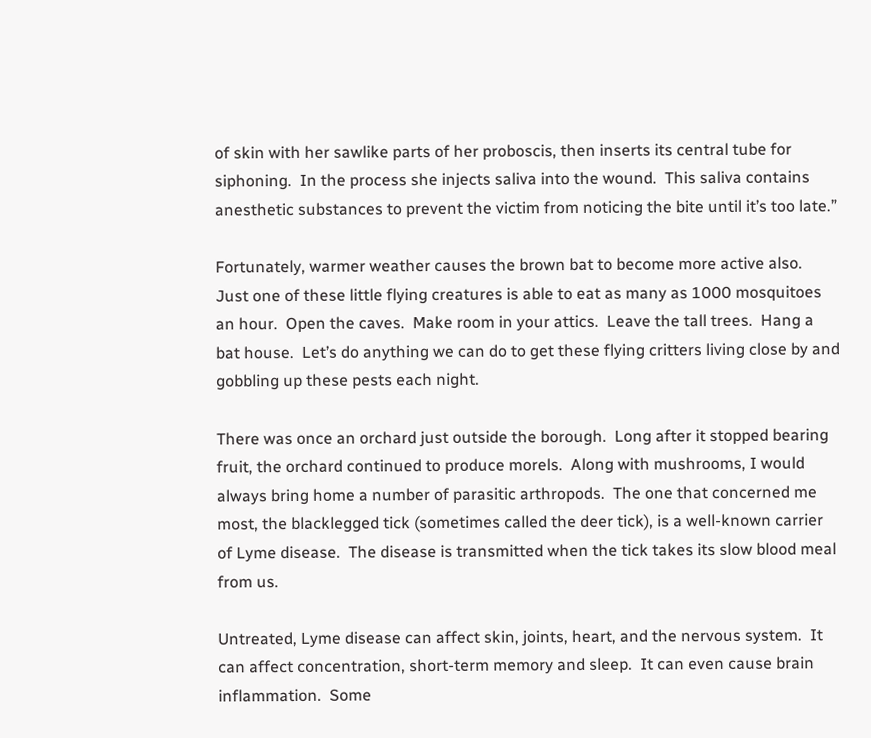of skin with her sawlike parts of her proboscis, then inserts its central tube for siphoning.  In the process she injects saliva into the wound.  This saliva contains anesthetic substances to prevent the victim from noticing the bite until it’s too late.”

Fortunately, warmer weather causes the brown bat to become more active also.  Just one of these little flying creatures is able to eat as many as 1000 mosquitoes an hour.  Open the caves.  Make room in your attics.  Leave the tall trees.  Hang a bat house.  Let’s do anything we can do to get these flying critters living close by and gobbling up these pests each night.

There was once an orchard just outside the borough.  Long after it stopped bearing fruit, the orchard continued to produce morels.  Along with mushrooms, I would always bring home a number of parasitic arthropods.  The one that concerned me most, the blacklegged tick (sometimes called the deer tick), is a well-known carrier of Lyme disease.  The disease is transmitted when the tick takes its slow blood meal from us.

Untreated, Lyme disease can affect skin, joints, heart, and the nervous system.  It can affect concentration, short-term memory and sleep.  It can even cause brain inflammation.  Some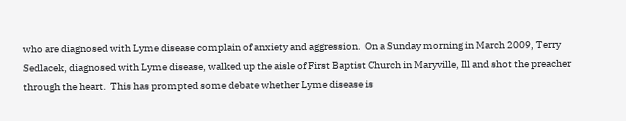who are diagnosed with Lyme disease complain of anxiety and aggression.  On a Sunday morning in March 2009, Terry Sedlacek, diagnosed with Lyme disease, walked up the aisle of First Baptist Church in Maryville, Ill and shot the preacher through the heart.  This has prompted some debate whether Lyme disease is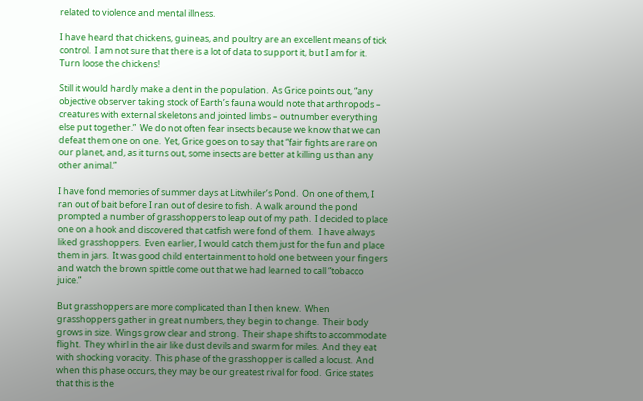related to violence and mental illness.

I have heard that chickens, guineas, and poultry are an excellent means of tick control.  I am not sure that there is a lot of data to support it, but I am for it.  Turn loose the chickens!

Still it would hardly make a dent in the population.  As Grice points out, “any objective observer taking stock of Earth’s fauna would note that arthropods – creatures with external skeletons and jointed limbs – outnumber everything else put together.”  We do not often fear insects because we know that we can defeat them one on one.  Yet, Grice goes on to say that “fair fights are rare on our planet, and, as it turns out, some insects are better at killing us than any other animal.”

I have fond memories of summer days at Litwhiler’s Pond.  On one of them, I ran out of bait before I ran out of desire to fish.  A walk around the pond prompted a number of grasshoppers to leap out of my path.  I decided to place one on a hook and discovered that catfish were fond of them.   I have always liked grasshoppers.  Even earlier, I would catch them just for the fun and place them in jars.  It was good child entertainment to hold one between your fingers and watch the brown spittle come out that we had learned to call “tobacco juice.”

But grasshoppers are more complicated than I then knew.  When grasshoppers gather in great numbers, they begin to change.  Their body grows in size.  Wings grow clear and strong.  Their shape shifts to accommodate flight.  They whirl in the air like dust devils and swarm for miles.  And they eat with shocking voracity.  This phase of the grasshopper is called a locust.  And when this phase occurs, they may be our greatest rival for food.  Grice states that this is the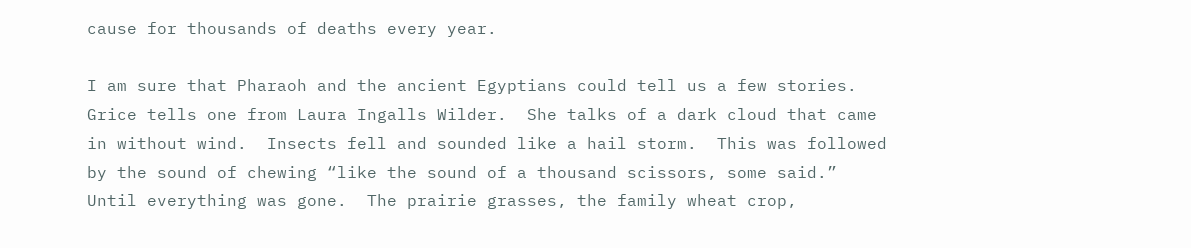cause for thousands of deaths every year.

I am sure that Pharaoh and the ancient Egyptians could tell us a few stories.  Grice tells one from Laura Ingalls Wilder.  She talks of a dark cloud that came in without wind.  Insects fell and sounded like a hail storm.  This was followed by the sound of chewing “like the sound of a thousand scissors, some said.”  Until everything was gone.  The prairie grasses, the family wheat crop,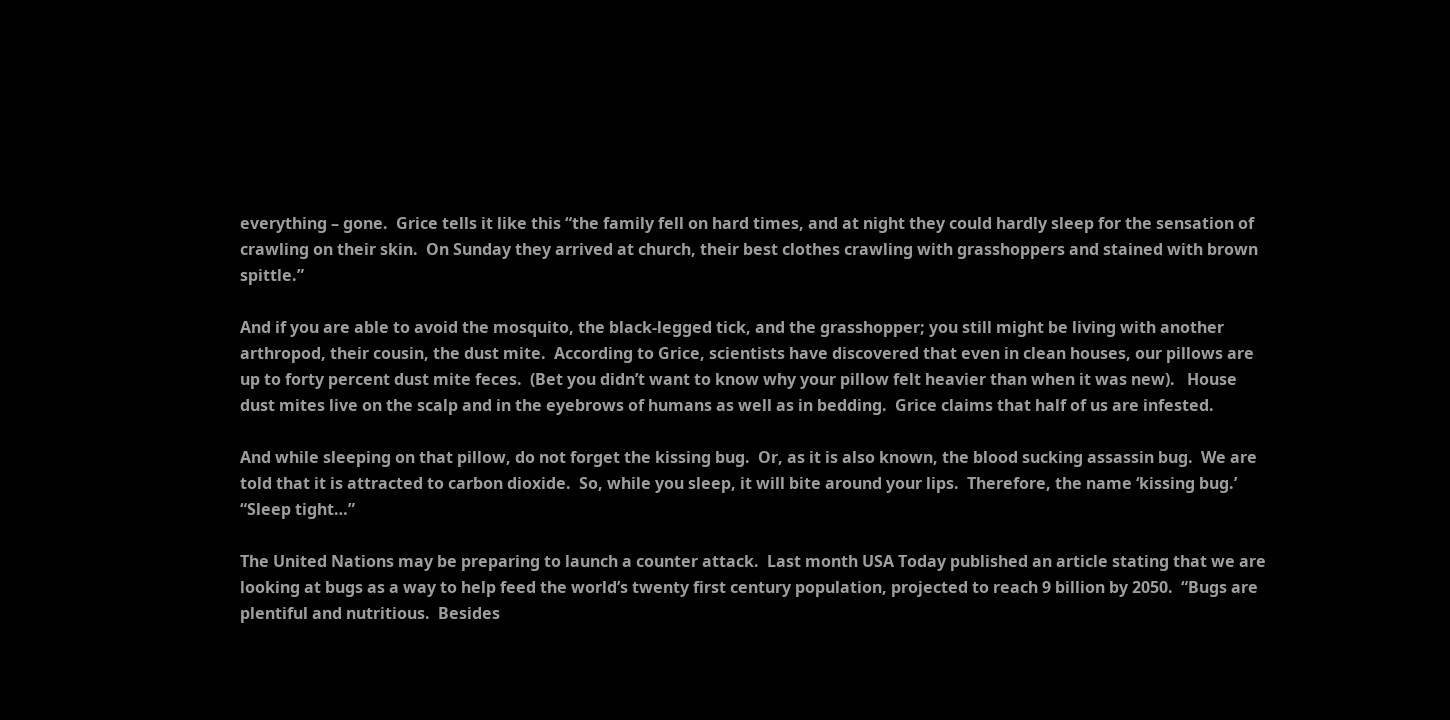everything – gone.  Grice tells it like this “the family fell on hard times, and at night they could hardly sleep for the sensation of crawling on their skin.  On Sunday they arrived at church, their best clothes crawling with grasshoppers and stained with brown spittle.”

And if you are able to avoid the mosquito, the black-legged tick, and the grasshopper; you still might be living with another arthropod, their cousin, the dust mite.  According to Grice, scientists have discovered that even in clean houses, our pillows are up to forty percent dust mite feces.  (Bet you didn’t want to know why your pillow felt heavier than when it was new).   House dust mites live on the scalp and in the eyebrows of humans as well as in bedding.  Grice claims that half of us are infested.

And while sleeping on that pillow, do not forget the kissing bug.  Or, as it is also known, the blood sucking assassin bug.  We are told that it is attracted to carbon dioxide.  So, while you sleep, it will bite around your lips.  Therefore, the name ‘kissing bug.’  “Sleep tight…”

The United Nations may be preparing to launch a counter attack.  Last month USA Today published an article stating that we are looking at bugs as a way to help feed the world’s twenty first century population, projected to reach 9 billion by 2050.  “Bugs are plentiful and nutritious.  Besides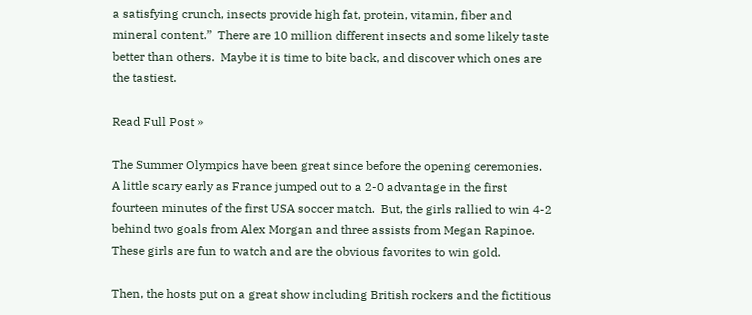a satisfying crunch, insects provide high fat, protein, vitamin, fiber and mineral content.”  There are 10 million different insects and some likely taste better than others.  Maybe it is time to bite back, and discover which ones are the tastiest.

Read Full Post »

The Summer Olympics have been great since before the opening ceremonies.  A little scary early as France jumped out to a 2-0 advantage in the first fourteen minutes of the first USA soccer match.  But, the girls rallied to win 4-2 behind two goals from Alex Morgan and three assists from Megan Rapinoe.  These girls are fun to watch and are the obvious favorites to win gold.

Then, the hosts put on a great show including British rockers and the fictitious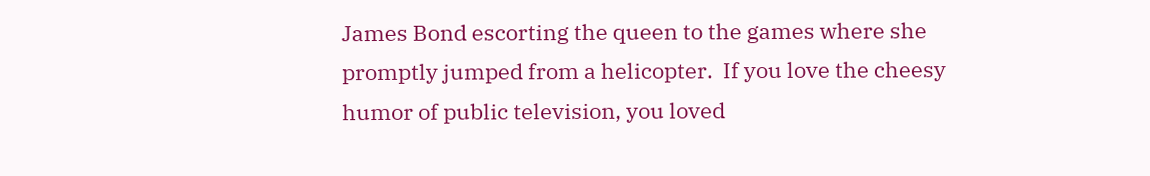James Bond escorting the queen to the games where she promptly jumped from a helicopter.  If you love the cheesy humor of public television, you loved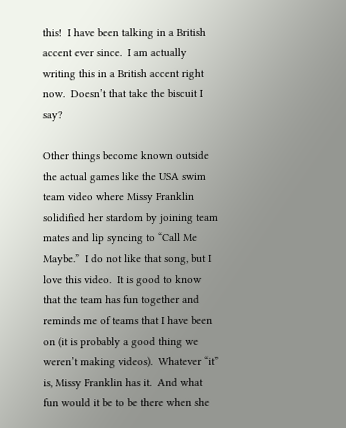this!  I have been talking in a British accent ever since.  I am actually writing this in a British accent right now.  Doesn’t that take the biscuit I say?

Other things become known outside the actual games like the USA swim team video where Missy Franklin solidified her stardom by joining team mates and lip syncing to “Call Me Maybe.”  I do not like that song, but I love this video.  It is good to know that the team has fun together and reminds me of teams that I have been on (it is probably a good thing we weren’t making videos).  Whatever “it” is, Missy Franklin has it.  And what fun would it be to be there when she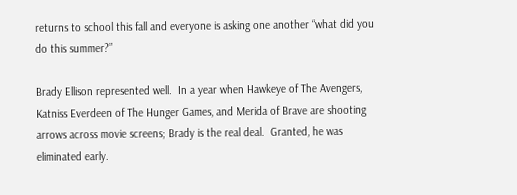returns to school this fall and everyone is asking one another “what did you do this summer?”

Brady Ellison represented well.  In a year when Hawkeye of The Avengers, Katniss Everdeen of The Hunger Games, and Merida of Brave are shooting arrows across movie screens; Brady is the real deal.  Granted, he was eliminated early.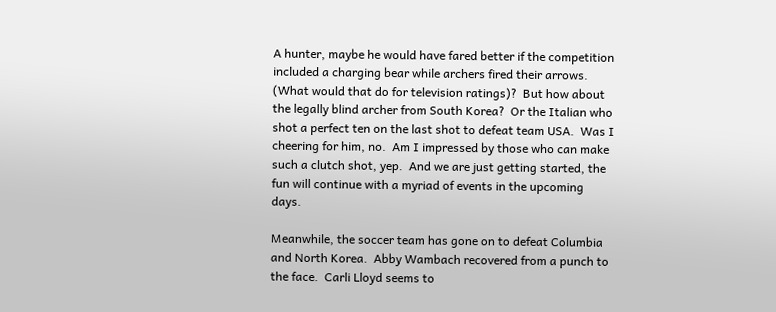A hunter, maybe he would have fared better if the competition included a charging bear while archers fired their arrows.  (What would that do for television ratings)?  But how about the legally blind archer from South Korea?  Or the Italian who shot a perfect ten on the last shot to defeat team USA.  Was I cheering for him, no.  Am I impressed by those who can make such a clutch shot, yep.  And we are just getting started, the fun will continue with a myriad of events in the upcoming days.

Meanwhile, the soccer team has gone on to defeat Columbia and North Korea.  Abby Wambach recovered from a punch to the face.  Carli Lloyd seems to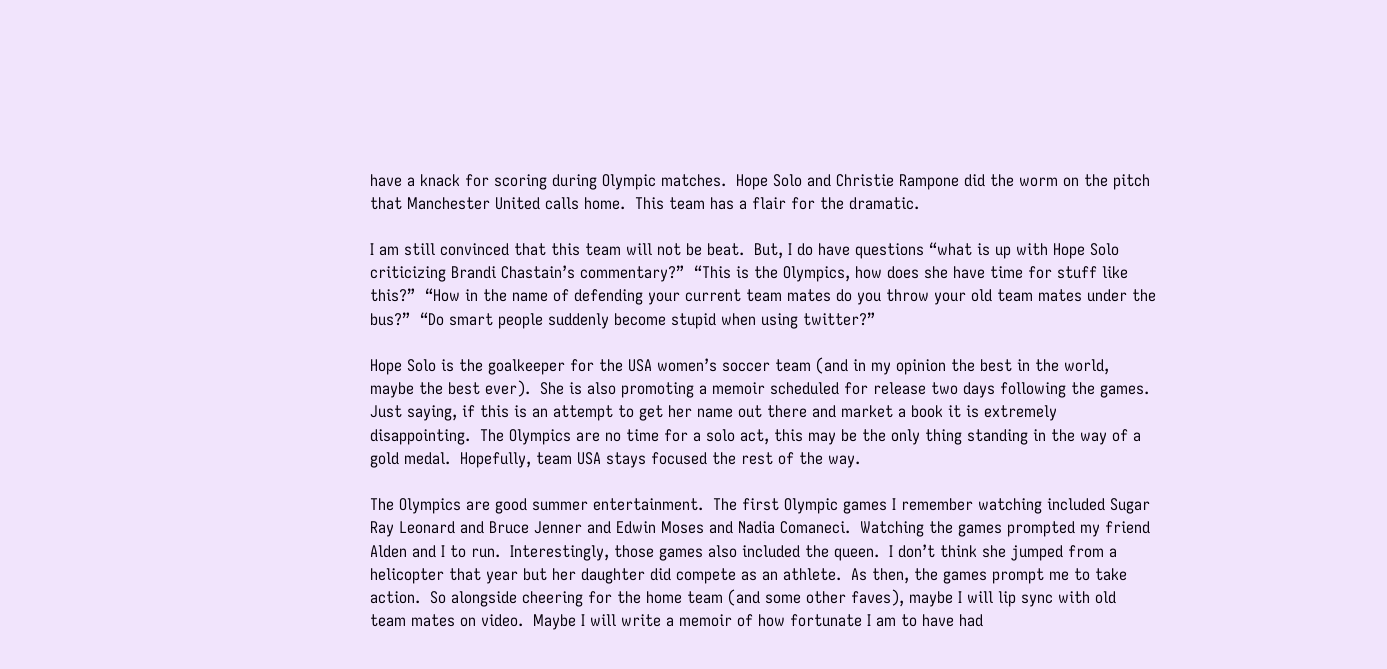have a knack for scoring during Olympic matches.  Hope Solo and Christie Rampone did the worm on the pitch that Manchester United calls home.  This team has a flair for the dramatic.

I am still convinced that this team will not be beat.  But, I do have questions “what is up with Hope Solo criticizing Brandi Chastain’s commentary?”  “This is the Olympics, how does she have time for stuff like this?”  “How in the name of defending your current team mates do you throw your old team mates under the bus?”  “Do smart people suddenly become stupid when using twitter?”

Hope Solo is the goalkeeper for the USA women’s soccer team (and in my opinion the best in the world, maybe the best ever).  She is also promoting a memoir scheduled for release two days following the games.  Just saying, if this is an attempt to get her name out there and market a book it is extremely disappointing.  The Olympics are no time for a solo act, this may be the only thing standing in the way of a gold medal.  Hopefully, team USA stays focused the rest of the way.

The Olympics are good summer entertainment.  The first Olympic games I remember watching included Sugar Ray Leonard and Bruce Jenner and Edwin Moses and Nadia Comaneci.  Watching the games prompted my friend Alden and I to run.  Interestingly, those games also included the queen.  I don’t think she jumped from a helicopter that year but her daughter did compete as an athlete.  As then, the games prompt me to take action.  So alongside cheering for the home team (and some other faves), maybe I will lip sync with old team mates on video.  Maybe I will write a memoir of how fortunate I am to have had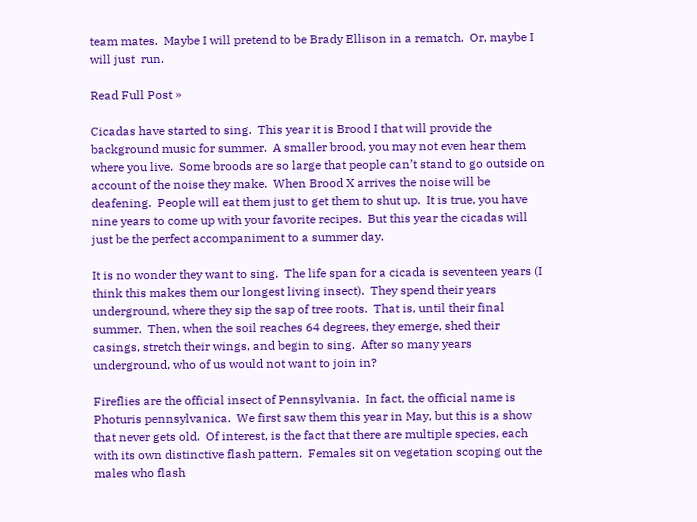team mates.  Maybe I will pretend to be Brady Ellison in a rematch.  Or, maybe I will just  run.

Read Full Post »

Cicadas have started to sing.  This year it is Brood I that will provide the background music for summer.  A smaller brood, you may not even hear them where you live.  Some broods are so large that people can’t stand to go outside on account of the noise they make.  When Brood X arrives the noise will be deafening.  People will eat them just to get them to shut up.  It is true, you have nine years to come up with your favorite recipes.  But this year the cicadas will just be the perfect accompaniment to a summer day.

It is no wonder they want to sing.  The life span for a cicada is seventeen years (I think this makes them our longest living insect).  They spend their years underground, where they sip the sap of tree roots.  That is, until their final summer.  Then, when the soil reaches 64 degrees, they emerge, shed their casings, stretch their wings, and begin to sing.  After so many years underground, who of us would not want to join in?

Fireflies are the official insect of Pennsylvania.  In fact, the official name is Photuris pennsylvanica.  We first saw them this year in May, but this is a show that never gets old.  Of interest, is the fact that there are multiple species, each with its own distinctive flash pattern.  Females sit on vegetation scoping out the males who flash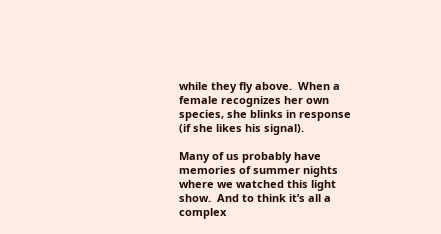while they fly above.  When a female recognizes her own species, she blinks in response (if she likes his signal).

Many of us probably have memories of summer nights where we watched this light show.  And to think it’s all a complex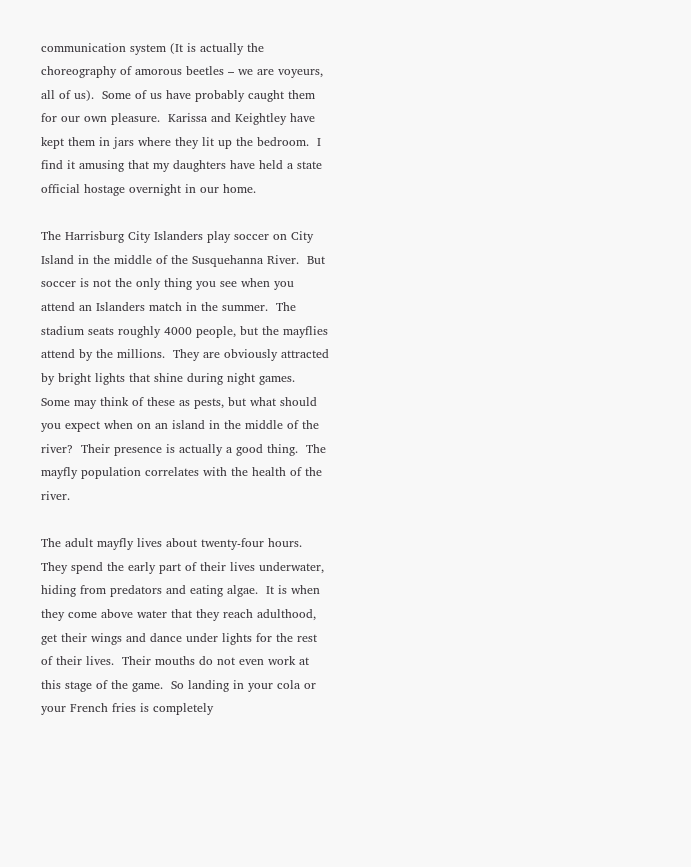communication system (It is actually the choreography of amorous beetles – we are voyeurs, all of us).  Some of us have probably caught them for our own pleasure.  Karissa and Keightley have kept them in jars where they lit up the bedroom.  I find it amusing that my daughters have held a state official hostage overnight in our home.

The Harrisburg City Islanders play soccer on City Island in the middle of the Susquehanna River.  But soccer is not the only thing you see when you attend an Islanders match in the summer.  The stadium seats roughly 4000 people, but the mayflies attend by the millions.  They are obviously attracted by bright lights that shine during night games.  Some may think of these as pests, but what should you expect when on an island in the middle of the river?  Their presence is actually a good thing.  The mayfly population correlates with the health of the river.

The adult mayfly lives about twenty-four hours.  They spend the early part of their lives underwater, hiding from predators and eating algae.  It is when they come above water that they reach adulthood, get their wings and dance under lights for the rest of their lives.  Their mouths do not even work at this stage of the game.  So landing in your cola or your French fries is completely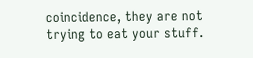coincidence, they are not trying to eat your stuff.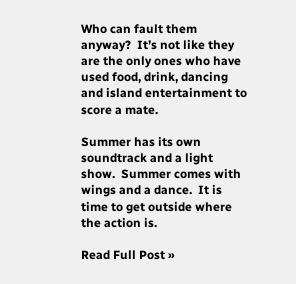Who can fault them anyway?  It’s not like they are the only ones who have used food, drink, dancing and island entertainment to score a mate.

Summer has its own soundtrack and a light show.  Summer comes with wings and a dance.  It is time to get outside where the action is.

Read Full Post »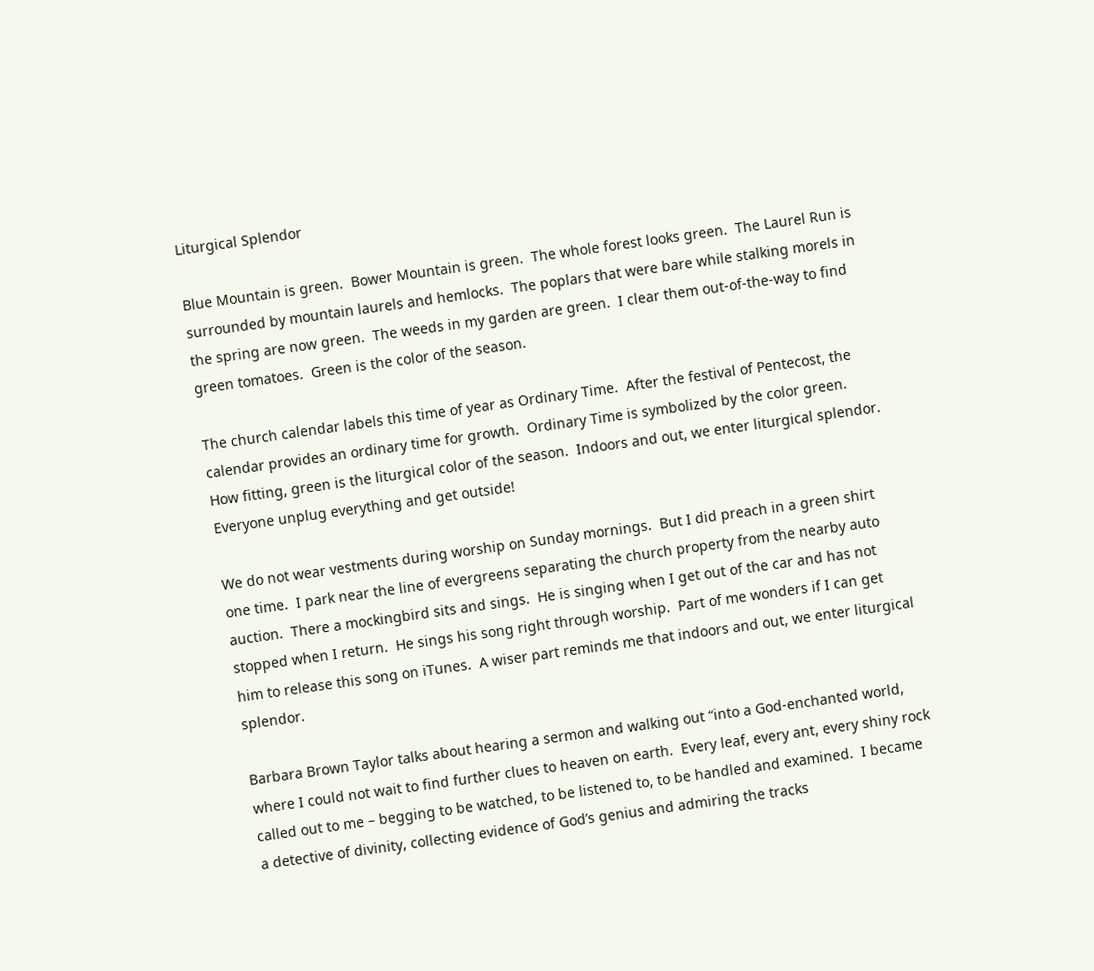Liturgical Splendor

Blue Mountain is green.  Bower Mountain is green.  The whole forest looks green.  The Laurel Run is surrounded by mountain laurels and hemlocks.  The poplars that were bare while stalking morels in the spring are now green.  The weeds in my garden are green.  I clear them out-of-the-way to find green tomatoes.  Green is the color of the season.

The church calendar labels this time of year as Ordinary Time.  After the festival of Pentecost, the calendar provides an ordinary time for growth.  Ordinary Time is symbolized by the color green.  How fitting, green is the liturgical color of the season.  Indoors and out, we enter liturgical splendor.  Everyone unplug everything and get outside!

We do not wear vestments during worship on Sunday mornings.  But I did preach in a green shirt one time.  I park near the line of evergreens separating the church property from the nearby auto auction.  There a mockingbird sits and sings.  He is singing when I get out of the car and has not stopped when I return.  He sings his song right through worship.  Part of me wonders if I can get him to release this song on iTunes.  A wiser part reminds me that indoors and out, we enter liturgical splendor.

Barbara Brown Taylor talks about hearing a sermon and walking out “into a God-enchanted world, where I could not wait to find further clues to heaven on earth.  Every leaf, every ant, every shiny rock called out to me – begging to be watched, to be listened to, to be handled and examined.  I became a detective of divinity, collecting evidence of God’s genius and admiring the tracks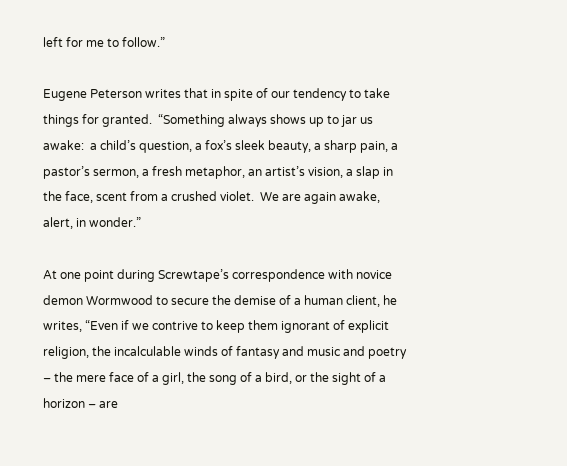left for me to follow.”

Eugene Peterson writes that in spite of our tendency to take things for granted.  “Something always shows up to jar us awake:  a child’s question, a fox’s sleek beauty, a sharp pain, a pastor’s sermon, a fresh metaphor, an artist’s vision, a slap in the face, scent from a crushed violet.  We are again awake, alert, in wonder.”

At one point during Screwtape’s correspondence with novice demon Wormwood to secure the demise of a human client, he writes, “Even if we contrive to keep them ignorant of explicit religion, the incalculable winds of fantasy and music and poetry – the mere face of a girl, the song of a bird, or the sight of a horizon – are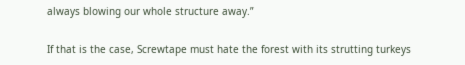always blowing our whole structure away.”

If that is the case, Screwtape must hate the forest with its strutting turkeys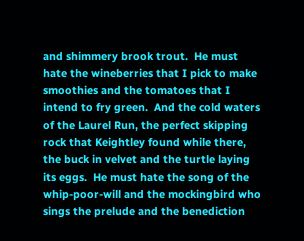and shimmery brook trout.  He must hate the wineberries that I pick to make smoothies and the tomatoes that I intend to fry green.  And the cold waters of the Laurel Run, the perfect skipping rock that Keightley found while there, the buck in velvet and the turtle laying its eggs.  He must hate the song of the whip-poor-will and the mockingbird who sings the prelude and the benediction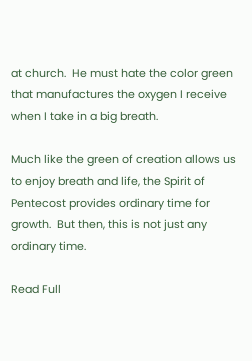at church.  He must hate the color green that manufactures the oxygen I receive when I take in a big breath.

Much like the green of creation allows us to enjoy breath and life, the Spirit of Pentecost provides ordinary time for growth.  But then, this is not just any ordinary time.

Read Full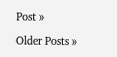Post »

Older Posts »